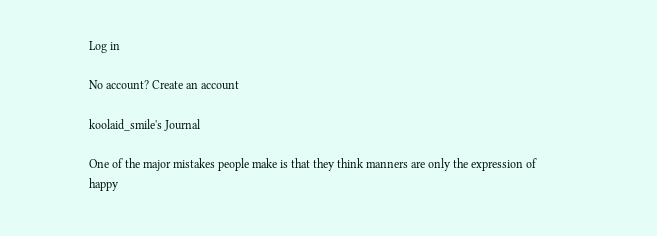Log in

No account? Create an account

koolaid_smile's Journal

One of the major mistakes people make is that they think manners are only the expression of happy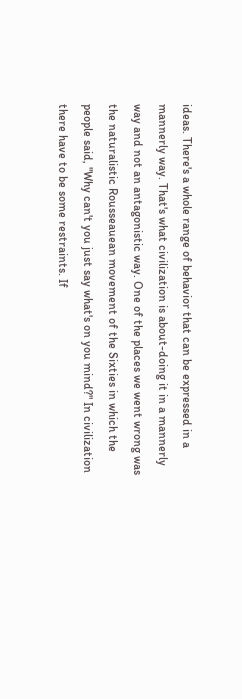ideas. There's a whole range of behavior that can be expressed in a mannerly way. That's what civilization is about-doing it in a mannerly way and not an antagonistic way. One of the places we went wrong was the naturalistic Rousseauean movement of the Sixties in which the people said, "Why can't you just say what's on you mind?" In civilization there have to be some restraints. If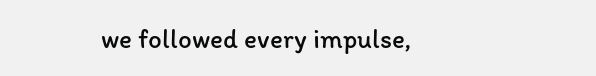we followed every impulse,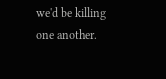we'd be killing one another.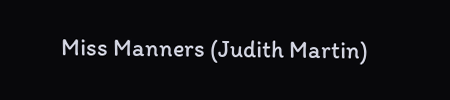Miss Manners (Judith Martin)